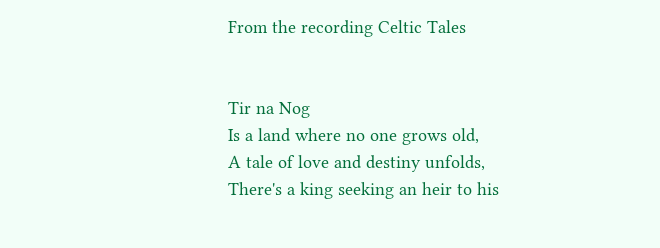From the recording Celtic Tales


Tir na Nog
Is a land where no one grows old,
A tale of love and destiny unfolds,
There's a king seeking an heir to his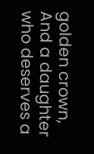golden crown,
And a daughter who deserves a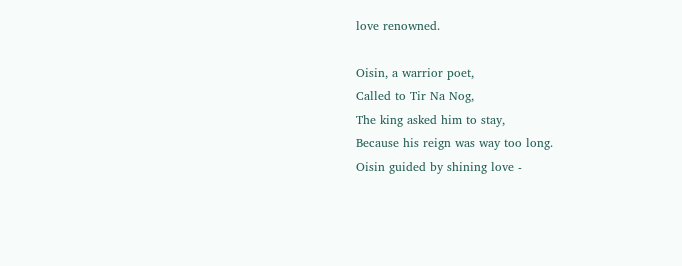love renowned.

Oisin, a warrior poet,
Called to Tir Na Nog,
The king asked him to stay,
Because his reign was way too long.
Oisin guided by shining love -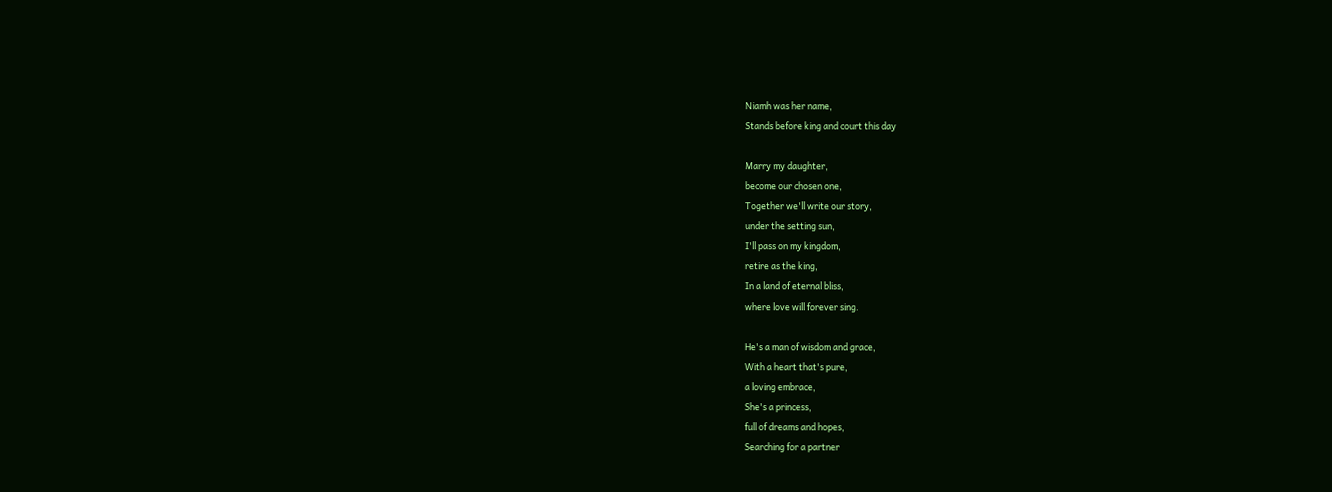Niamh was her name,
Stands before king and court this day

Marry my daughter,
become our chosen one,
Together we'll write our story,
under the setting sun,
I'll pass on my kingdom,
retire as the king,
In a land of eternal bliss,
where love will forever sing.

He's a man of wisdom and grace,
With a heart that's pure,
a loving embrace,
She's a princess,
full of dreams and hopes,
Searching for a partner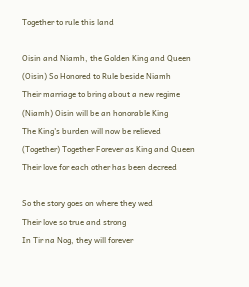Together to rule this land

Oisin and Niamh, the Golden King and Queen
(Oisin) So Honored to Rule beside Niamh
Their marriage to bring about a new regime
(Niamh) Oisin will be an honorable King
The King's burden will now be relieved
(Together) Together Forever as King and Queen
Their love for each other has been decreed

So the story goes on where they wed
Their love so true and strong
In Tir na Nog, they will forever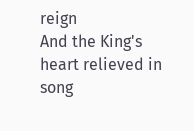reign
And the King's heart relieved in song